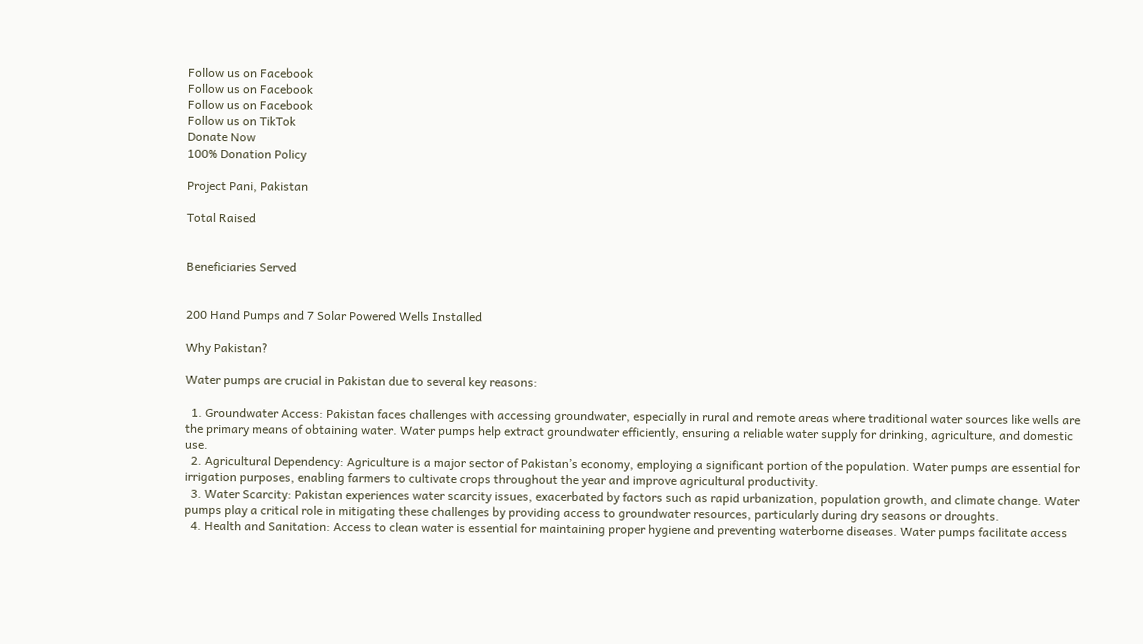Follow us on Facebook
Follow us on Facebook
Follow us on Facebook
Follow us on TikTok
Donate Now
100% Donation Policy

Project Pani, Pakistan

Total Raised


Beneficiaries Served


200 Hand Pumps and 7 Solar Powered Wells Installed

Why Pakistan?

Water pumps are crucial in Pakistan due to several key reasons:

  1. Groundwater Access: Pakistan faces challenges with accessing groundwater, especially in rural and remote areas where traditional water sources like wells are the primary means of obtaining water. Water pumps help extract groundwater efficiently, ensuring a reliable water supply for drinking, agriculture, and domestic use.
  2. Agricultural Dependency: Agriculture is a major sector of Pakistan’s economy, employing a significant portion of the population. Water pumps are essential for irrigation purposes, enabling farmers to cultivate crops throughout the year and improve agricultural productivity.
  3. Water Scarcity: Pakistan experiences water scarcity issues, exacerbated by factors such as rapid urbanization, population growth, and climate change. Water pumps play a critical role in mitigating these challenges by providing access to groundwater resources, particularly during dry seasons or droughts.
  4. Health and Sanitation: Access to clean water is essential for maintaining proper hygiene and preventing waterborne diseases. Water pumps facilitate access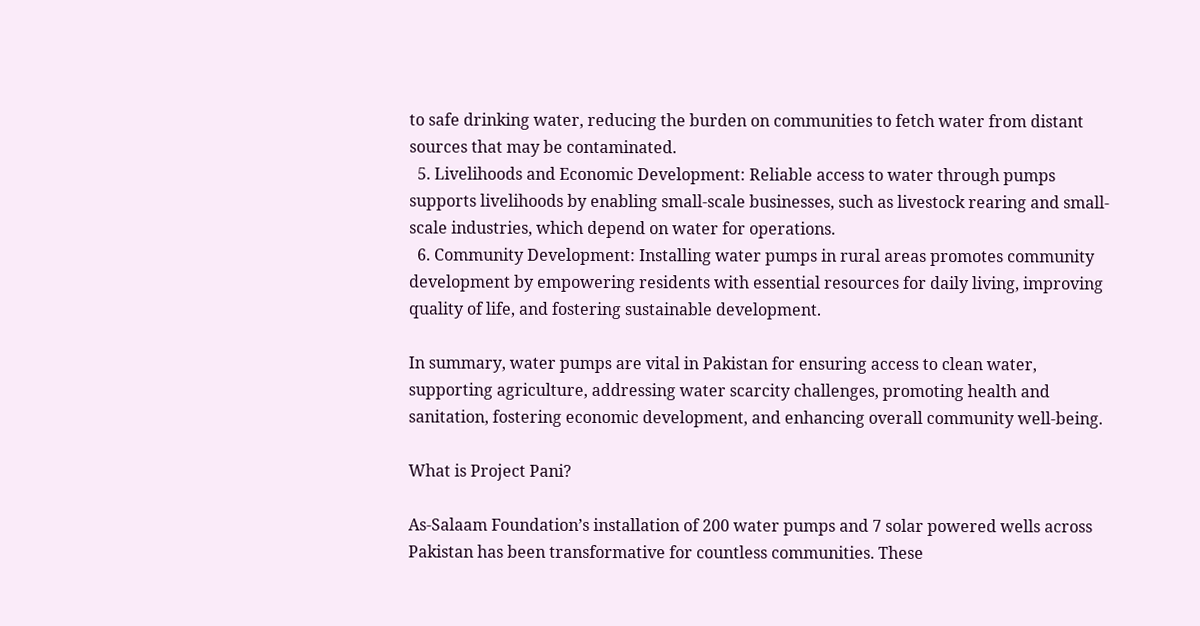to safe drinking water, reducing the burden on communities to fetch water from distant sources that may be contaminated.
  5. Livelihoods and Economic Development: Reliable access to water through pumps supports livelihoods by enabling small-scale businesses, such as livestock rearing and small-scale industries, which depend on water for operations.
  6. Community Development: Installing water pumps in rural areas promotes community development by empowering residents with essential resources for daily living, improving quality of life, and fostering sustainable development.

In summary, water pumps are vital in Pakistan for ensuring access to clean water, supporting agriculture, addressing water scarcity challenges, promoting health and sanitation, fostering economic development, and enhancing overall community well-being.

What is Project Pani?

As-Salaam Foundation’s installation of 200 water pumps and 7 solar powered wells across Pakistan has been transformative for countless communities. These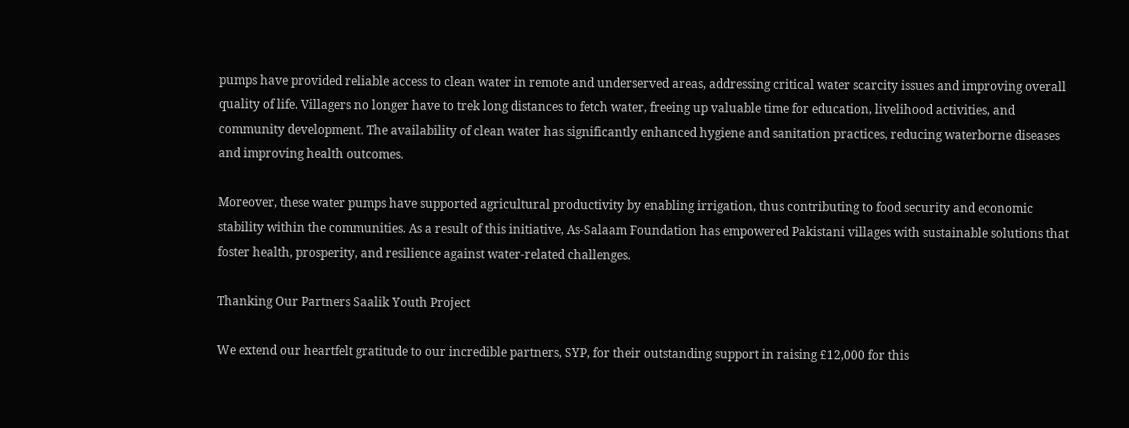pumps have provided reliable access to clean water in remote and underserved areas, addressing critical water scarcity issues and improving overall quality of life. Villagers no longer have to trek long distances to fetch water, freeing up valuable time for education, livelihood activities, and community development. The availability of clean water has significantly enhanced hygiene and sanitation practices, reducing waterborne diseases and improving health outcomes.

Moreover, these water pumps have supported agricultural productivity by enabling irrigation, thus contributing to food security and economic stability within the communities. As a result of this initiative, As-Salaam Foundation has empowered Pakistani villages with sustainable solutions that foster health, prosperity, and resilience against water-related challenges.

Thanking Our Partners Saalik Youth Project

We extend our heartfelt gratitude to our incredible partners, SYP, for their outstanding support in raising £12,000 for this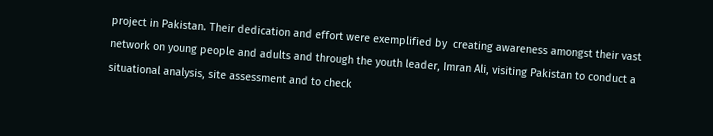project in Pakistan. Their dedication and effort were exemplified by  creating awareness amongst their vast network on young people and adults and through the youth leader, Imran Ali, visiting Pakistan to conduct a situational analysis, site assessment and to check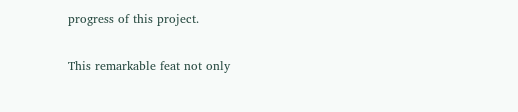progress of this project.

This remarkable feat not only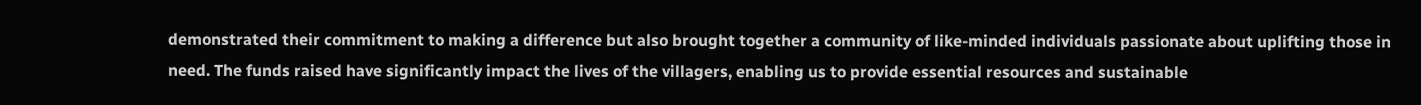demonstrated their commitment to making a difference but also brought together a community of like-minded individuals passionate about uplifting those in need. The funds raised have significantly impact the lives of the villagers, enabling us to provide essential resources and sustainable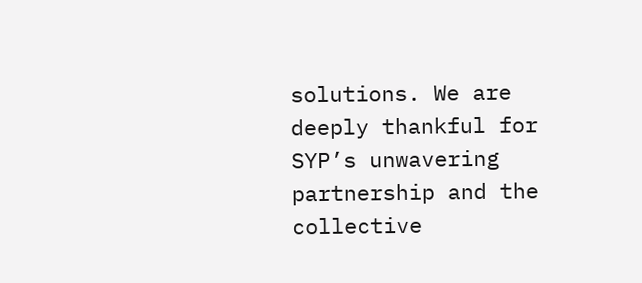solutions. We are deeply thankful for SYP’s unwavering partnership and the collective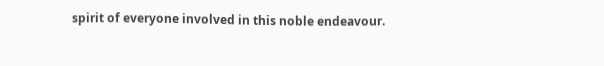spirit of everyone involved in this noble endeavour.